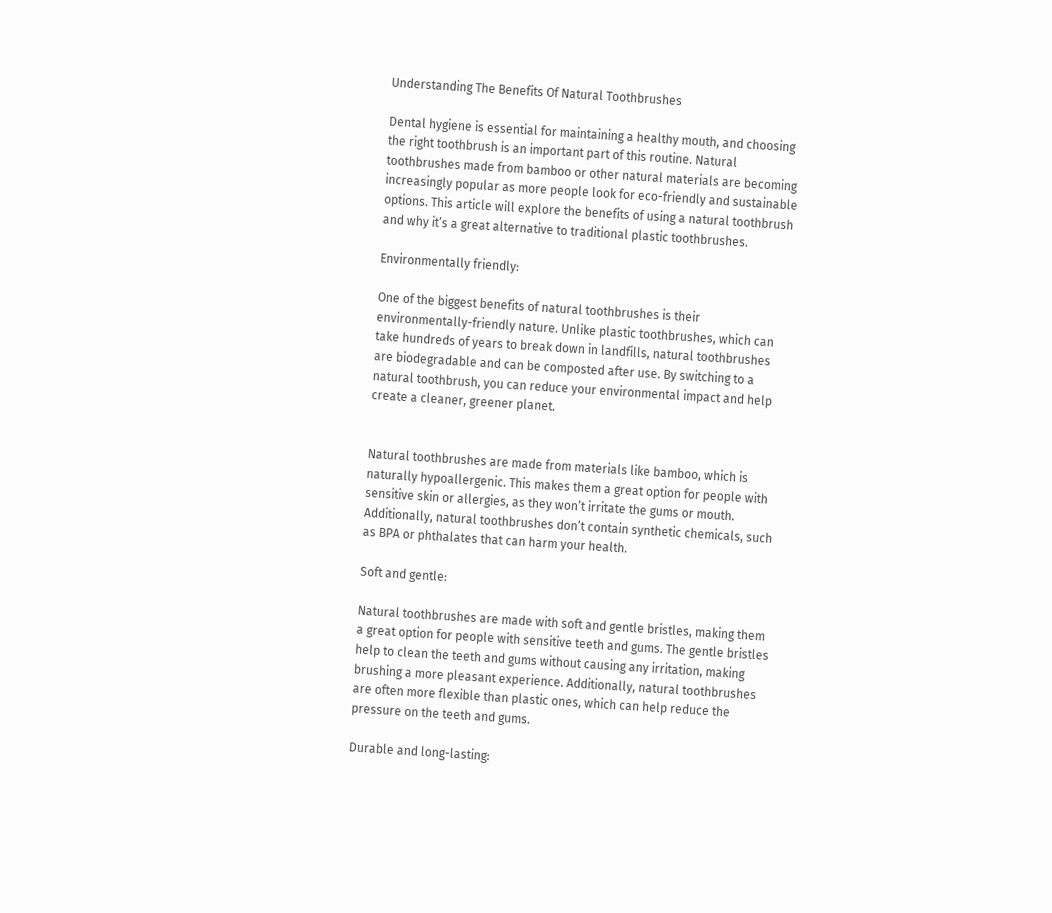Understanding The Benefits Of Natural Toothbrushes

Dental hygiene is essential for maintaining a healthy mouth, and choosing the right toothbrush is an important part of this routine. Natural toothbrushes made from bamboo or other natural materials are becoming increasingly popular as more people look for eco-friendly and sustainable options. This article will explore the benefits of using a natural toothbrush and why it’s a great alternative to traditional plastic toothbrushes.

Environmentally friendly:

One of the biggest benefits of natural toothbrushes is their environmentally-friendly nature. Unlike plastic toothbrushes, which can take hundreds of years to break down in landfills, natural toothbrushes are biodegradable and can be composted after use. By switching to a natural toothbrush, you can reduce your environmental impact and help create a cleaner, greener planet.


Natural toothbrushes are made from materials like bamboo, which is naturally hypoallergenic. This makes them a great option for people with sensitive skin or allergies, as they won’t irritate the gums or mouth. Additionally, natural toothbrushes don’t contain synthetic chemicals, such as BPA or phthalates that can harm your health.

Soft and gentle:

Natural toothbrushes are made with soft and gentle bristles, making them a great option for people with sensitive teeth and gums. The gentle bristles help to clean the teeth and gums without causing any irritation, making brushing a more pleasant experience. Additionally, natural toothbrushes are often more flexible than plastic ones, which can help reduce the pressure on the teeth and gums.

Durable and long-lasting: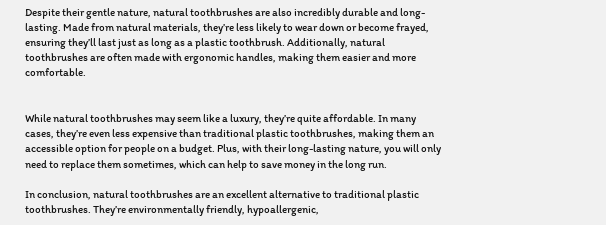Despite their gentle nature, natural toothbrushes are also incredibly durable and long-lasting. Made from natural materials, they’re less likely to wear down or become frayed, ensuring they’ll last just as long as a plastic toothbrush. Additionally, natural toothbrushes are often made with ergonomic handles, making them easier and more comfortable.


While natural toothbrushes may seem like a luxury, they’re quite affordable. In many cases, they’re even less expensive than traditional plastic toothbrushes, making them an accessible option for people on a budget. Plus, with their long-lasting nature, you will only need to replace them sometimes, which can help to save money in the long run.

In conclusion, natural toothbrushes are an excellent alternative to traditional plastic toothbrushes. They’re environmentally friendly, hypoallergenic,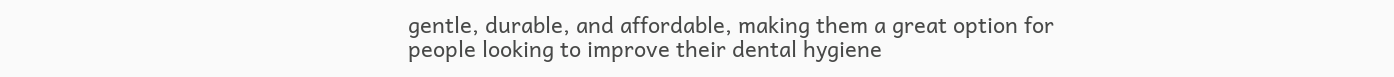gentle, durable, and affordable, making them a great option for people looking to improve their dental hygiene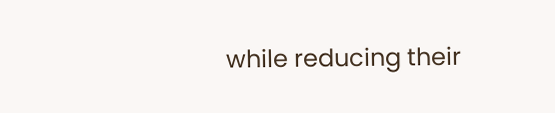while reducing their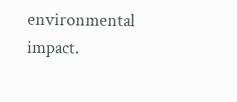environmental impact.